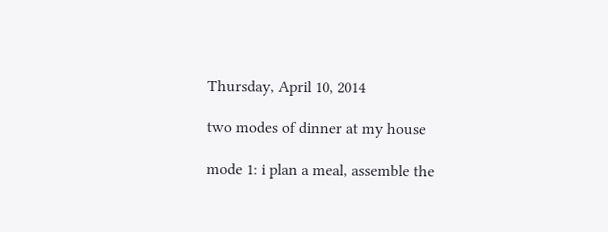Thursday, April 10, 2014

two modes of dinner at my house

mode 1: i plan a meal, assemble the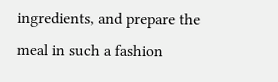ingredients, and prepare the meal in such a fashion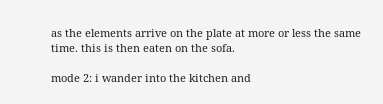as the elements arrive on the plate at more or less the same time. this is then eaten on the sofa.

mode 2: i wander into the kitchen and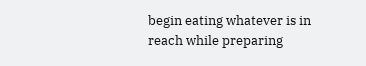begin eating whatever is in reach while preparing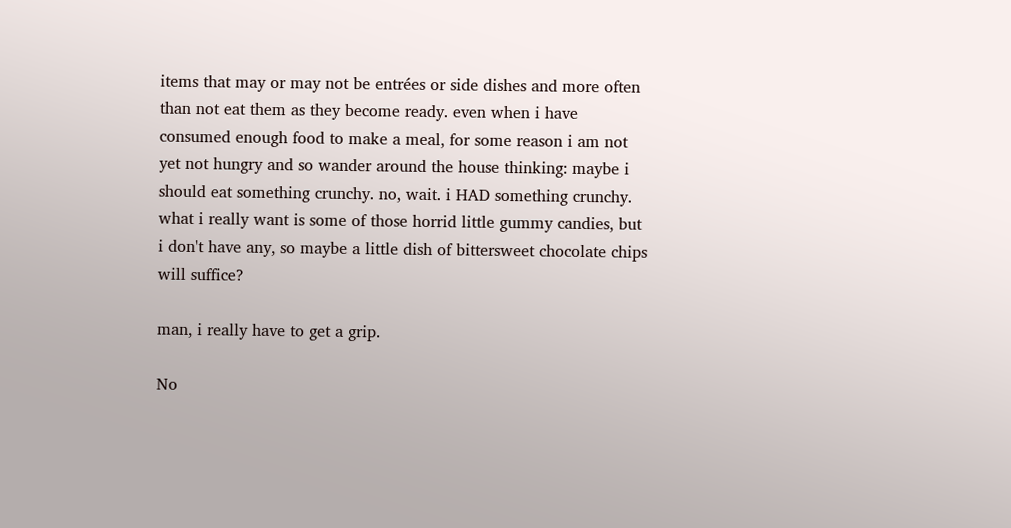items that may or may not be entrées or side dishes and more often than not eat them as they become ready. even when i have consumed enough food to make a meal, for some reason i am not yet not hungry and so wander around the house thinking: maybe i should eat something crunchy. no, wait. i HAD something crunchy. what i really want is some of those horrid little gummy candies, but i don't have any, so maybe a little dish of bittersweet chocolate chips will suffice?

man, i really have to get a grip.

No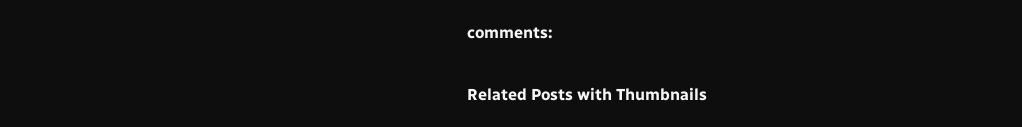comments:


Related Posts with Thumbnails